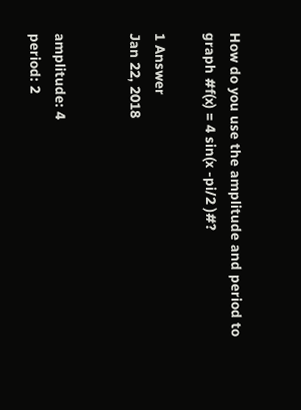How do you use the amplitude and period to graph #f(x) = 4 sin(x -pi/2 )#?

1 Answer
Jan 22, 2018


amplitude: 4
period: 2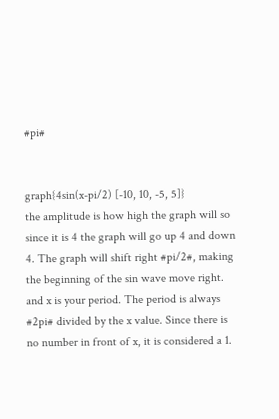#pi#


graph{4sin(x-pi/2) [-10, 10, -5, 5]}
the amplitude is how high the graph will so since it is 4 the graph will go up 4 and down 4. The graph will shift right #pi/2#, making the beginning of the sin wave move right. and x is your period. The period is always #2pi# divided by the x value. Since there is no number in front of x, it is considered a 1.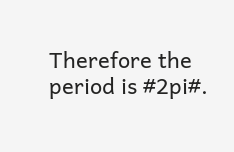Therefore the period is #2pi#.